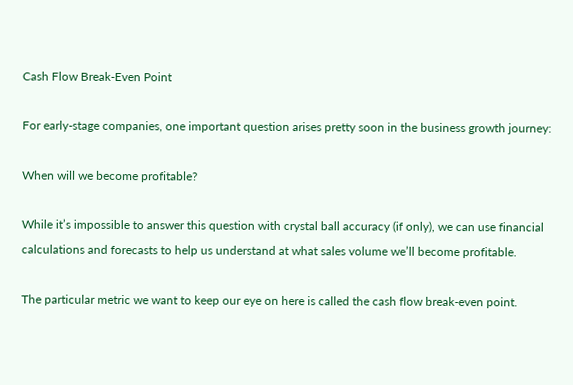Cash Flow Break-Even Point

For early-stage companies, one important question arises pretty soon in the business growth journey:

When will we become profitable?

While it’s impossible to answer this question with crystal ball accuracy (if only), we can use financial calculations and forecasts to help us understand at what sales volume we’ll become profitable.

The particular metric we want to keep our eye on here is called the cash flow break-even point.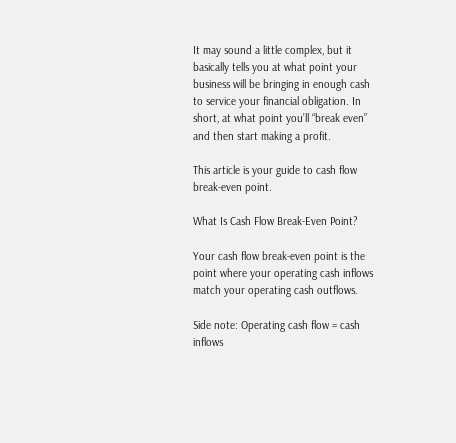It may sound a little complex, but it basically tells you at what point your business will be bringing in enough cash to service your financial obligation. In short, at what point you’ll “break even” and then start making a profit.

This article is your guide to cash flow break-even point.

What Is Cash Flow Break-Even Point?

Your cash flow break-even point is the point where your operating cash inflows match your operating cash outflows.

Side note: Operating cash flow = cash inflows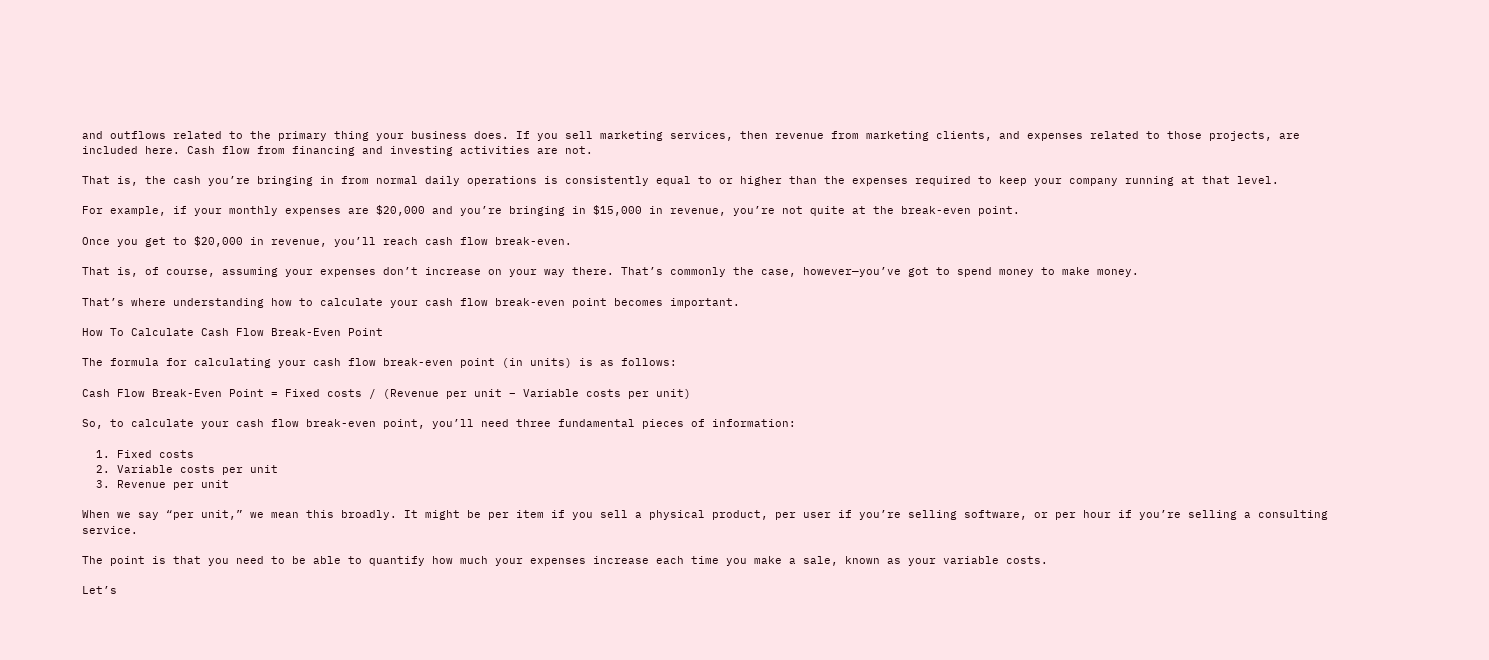and outflows related to the primary thing your business does. If you sell marketing services, then revenue from marketing clients, and expenses related to those projects, are included here. Cash flow from financing and investing activities are not.

That is, the cash you’re bringing in from normal daily operations is consistently equal to or higher than the expenses required to keep your company running at that level.

For example, if your monthly expenses are $20,000 and you’re bringing in $15,000 in revenue, you’re not quite at the break-even point.

Once you get to $20,000 in revenue, you’ll reach cash flow break-even.

That is, of course, assuming your expenses don’t increase on your way there. That’s commonly the case, however—you’ve got to spend money to make money.

That’s where understanding how to calculate your cash flow break-even point becomes important.

How To Calculate Cash Flow Break-Even Point

The formula for calculating your cash flow break-even point (in units) is as follows:

Cash Flow Break-Even Point = Fixed costs / (Revenue per unit – Variable costs per unit)

So, to calculate your cash flow break-even point, you’ll need three fundamental pieces of information:

  1. Fixed costs
  2. Variable costs per unit
  3. Revenue per unit

When we say “per unit,” we mean this broadly. It might be per item if you sell a physical product, per user if you’re selling software, or per hour if you’re selling a consulting service.

The point is that you need to be able to quantify how much your expenses increase each time you make a sale, known as your variable costs.

Let’s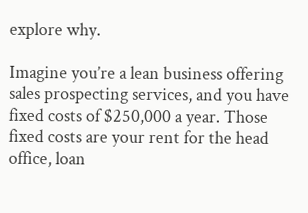explore why.

Imagine you’re a lean business offering sales prospecting services, and you have fixed costs of $250,000 a year. Those fixed costs are your rent for the head office, loan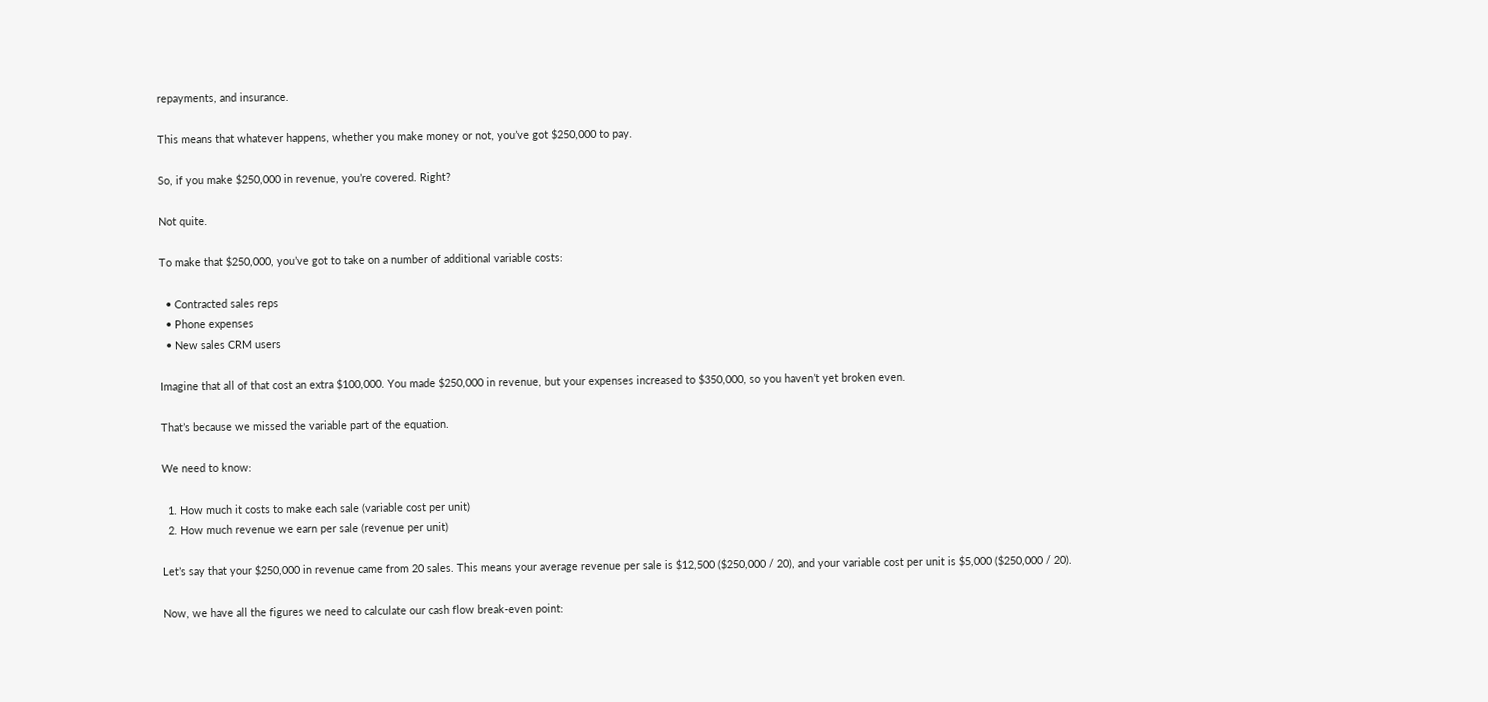repayments, and insurance.

This means that whatever happens, whether you make money or not, you’ve got $250,000 to pay.

So, if you make $250,000 in revenue, you’re covered. Right?

Not quite.

To make that $250,000, you’ve got to take on a number of additional variable costs:

  • Contracted sales reps
  • Phone expenses
  • New sales CRM users

Imagine that all of that cost an extra $100,000. You made $250,000 in revenue, but your expenses increased to $350,000, so you haven’t yet broken even.

That’s because we missed the variable part of the equation.

We need to know:

  1. How much it costs to make each sale (variable cost per unit)
  2. How much revenue we earn per sale (revenue per unit)

Let’s say that your $250,000 in revenue came from 20 sales. This means your average revenue per sale is $12,500 ($250,000 / 20), and your variable cost per unit is $5,000 ($250,000 / 20).

Now, we have all the figures we need to calculate our cash flow break-even point: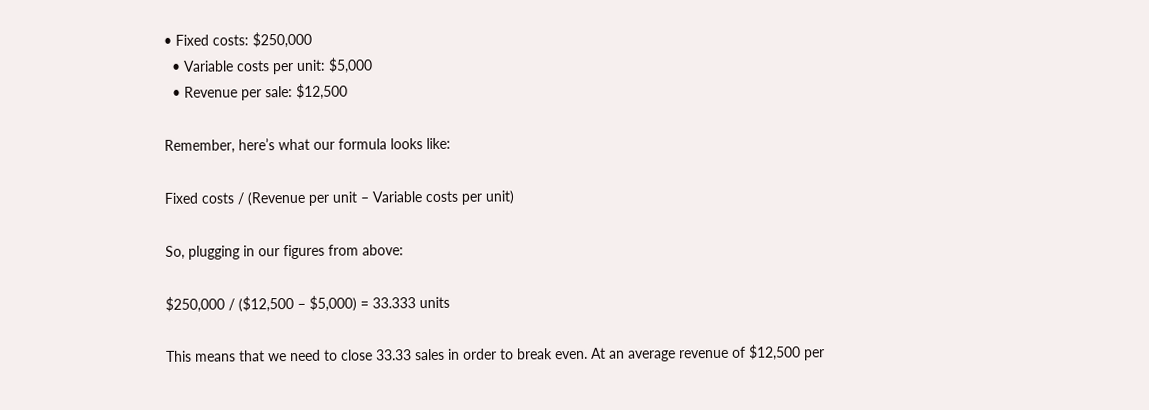• Fixed costs: $250,000
  • Variable costs per unit: $5,000
  • Revenue per sale: $12,500

Remember, here’s what our formula looks like:

Fixed costs / (Revenue per unit – Variable costs per unit)

So, plugging in our figures from above:

$250,000 / ($12,500 – $5,000) = 33.333 units

This means that we need to close 33.33 sales in order to break even. At an average revenue of $12,500 per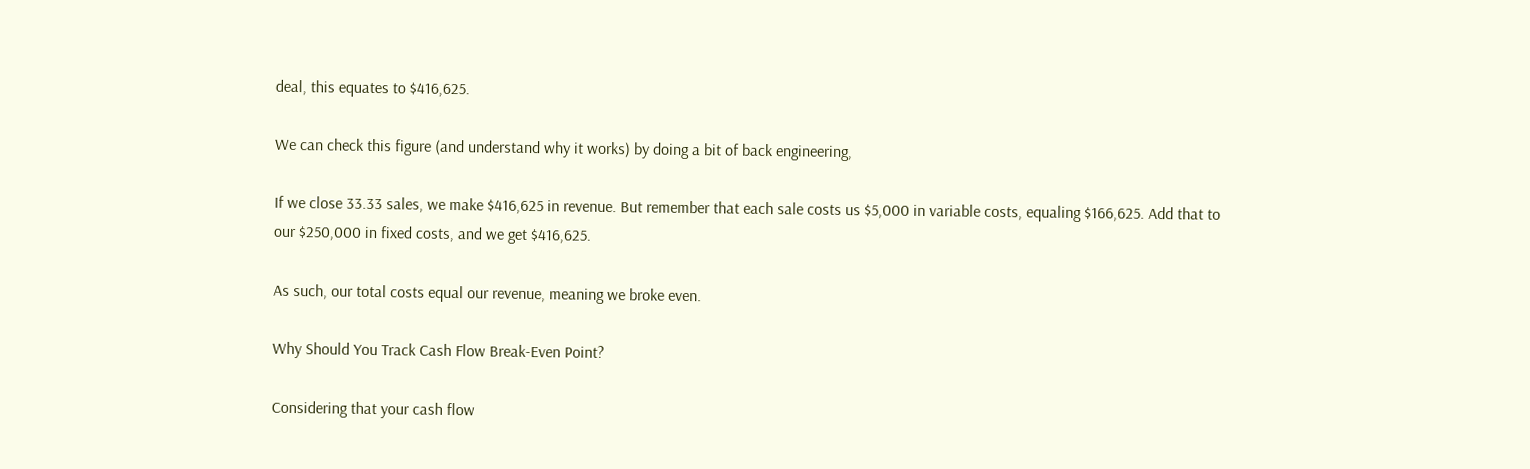deal, this equates to $416,625.

We can check this figure (and understand why it works) by doing a bit of back engineering,

If we close 33.33 sales, we make $416,625 in revenue. But remember that each sale costs us $5,000 in variable costs, equaling $166,625. Add that to our $250,000 in fixed costs, and we get $416,625.

As such, our total costs equal our revenue, meaning we broke even.

Why Should You Track Cash Flow Break-Even Point?

Considering that your cash flow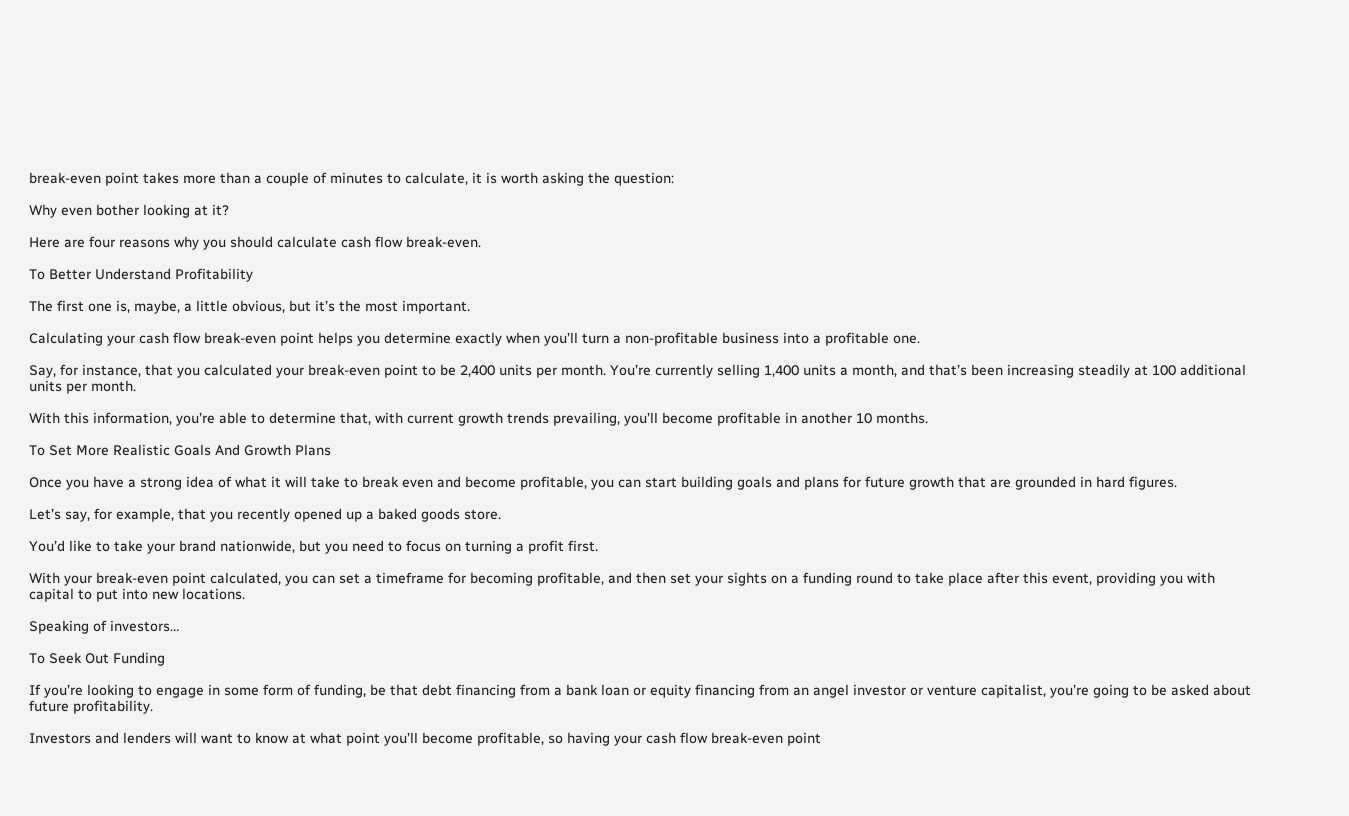break-even point takes more than a couple of minutes to calculate, it is worth asking the question:

Why even bother looking at it?

Here are four reasons why you should calculate cash flow break-even.

To Better Understand Profitability

The first one is, maybe, a little obvious, but it’s the most important.

Calculating your cash flow break-even point helps you determine exactly when you’ll turn a non-profitable business into a profitable one.

Say, for instance, that you calculated your break-even point to be 2,400 units per month. You’re currently selling 1,400 units a month, and that’s been increasing steadily at 100 additional units per month.

With this information, you’re able to determine that, with current growth trends prevailing, you’ll become profitable in another 10 months.

To Set More Realistic Goals And Growth Plans

Once you have a strong idea of what it will take to break even and become profitable, you can start building goals and plans for future growth that are grounded in hard figures.

Let’s say, for example, that you recently opened up a baked goods store.

You’d like to take your brand nationwide, but you need to focus on turning a profit first.

With your break-even point calculated, you can set a timeframe for becoming profitable, and then set your sights on a funding round to take place after this event, providing you with capital to put into new locations.

Speaking of investors…

To Seek Out Funding

If you’re looking to engage in some form of funding, be that debt financing from a bank loan or equity financing from an angel investor or venture capitalist, you’re going to be asked about future profitability.

Investors and lenders will want to know at what point you’ll become profitable, so having your cash flow break-even point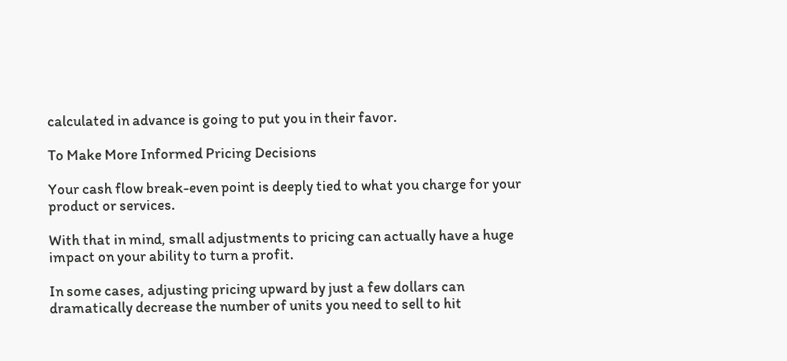calculated in advance is going to put you in their favor.

To Make More Informed Pricing Decisions

Your cash flow break-even point is deeply tied to what you charge for your product or services.

With that in mind, small adjustments to pricing can actually have a huge impact on your ability to turn a profit.

In some cases, adjusting pricing upward by just a few dollars can dramatically decrease the number of units you need to sell to hit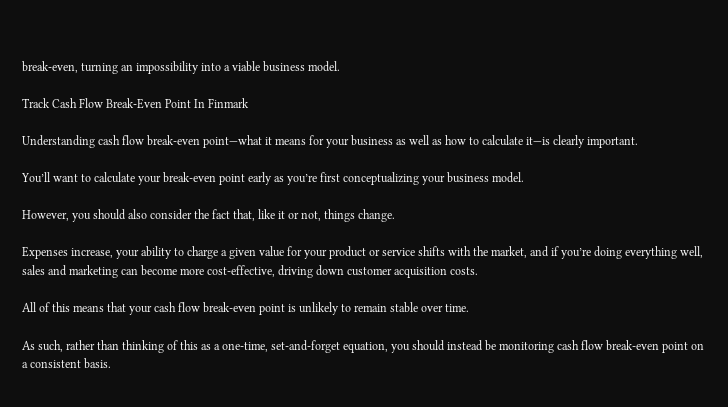break-even, turning an impossibility into a viable business model.

Track Cash Flow Break-Even Point In Finmark

Understanding cash flow break-even point—what it means for your business as well as how to calculate it—is clearly important.

You’ll want to calculate your break-even point early as you’re first conceptualizing your business model.

However, you should also consider the fact that, like it or not, things change.

Expenses increase, your ability to charge a given value for your product or service shifts with the market, and if you’re doing everything well, sales and marketing can become more cost-effective, driving down customer acquisition costs.

All of this means that your cash flow break-even point is unlikely to remain stable over time.

As such, rather than thinking of this as a one-time, set-and-forget equation, you should instead be monitoring cash flow break-even point on a consistent basis.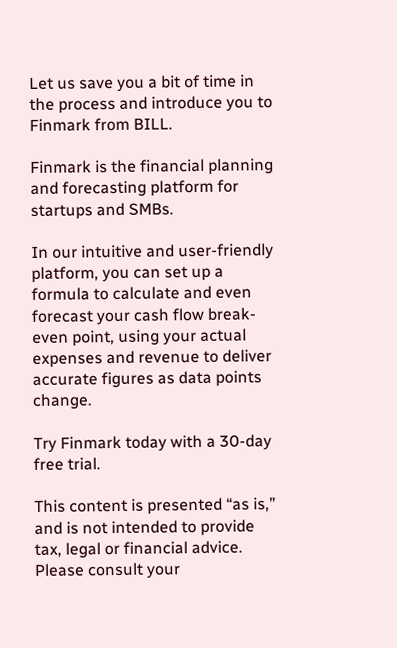Let us save you a bit of time in the process and introduce you to Finmark from BILL.

Finmark is the financial planning and forecasting platform for startups and SMBs.

In our intuitive and user-friendly platform, you can set up a formula to calculate and even forecast your cash flow break-even point, using your actual expenses and revenue to deliver accurate figures as data points change.

Try Finmark today with a 30-day free trial.

This content is presented “as is,” and is not intended to provide tax, legal or financial advice. Please consult your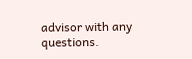advisor with any questions.